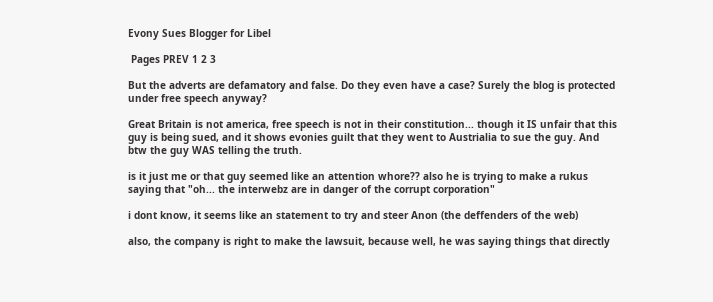Evony Sues Blogger for Libel

 Pages PREV 1 2 3

But the adverts are defamatory and false. Do they even have a case? Surely the blog is protected under free speech anyway?

Great Britain is not america, free speech is not in their constitution... though it IS unfair that this guy is being sued, and it shows evonies guilt that they went to Austrialia to sue the guy. And btw the guy WAS telling the truth.

is it just me or that guy seemed like an attention whore?? also he is trying to make a rukus saying that "oh... the interwebz are in danger of the corrupt corporation"

i dont know, it seems like an statement to try and steer Anon (the deffenders of the web)

also, the company is right to make the lawsuit, because well, he was saying things that directly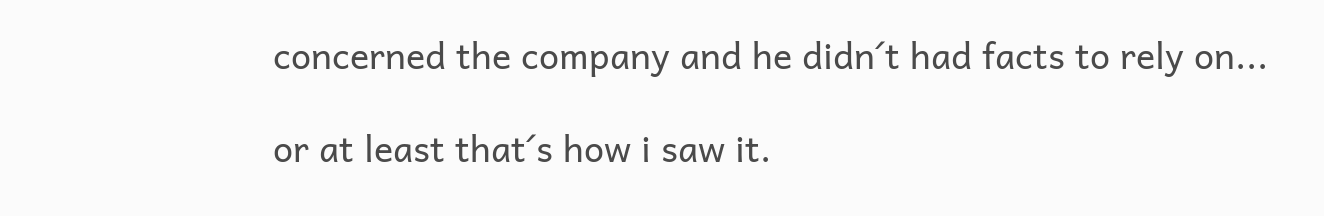concerned the company and he didn´t had facts to rely on...

or at least that´s how i saw it.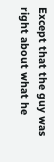Except that the guy was right about what he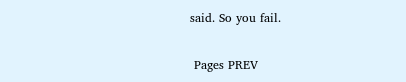said. So you fail.

 Pages PREV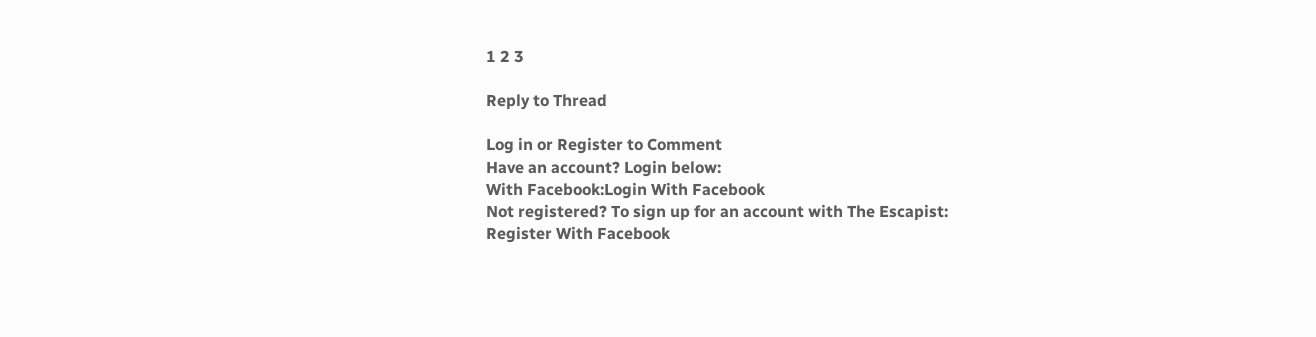1 2 3

Reply to Thread

Log in or Register to Comment
Have an account? Login below:
With Facebook:Login With Facebook
Not registered? To sign up for an account with The Escapist:
Register With Facebook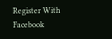Register With Facebook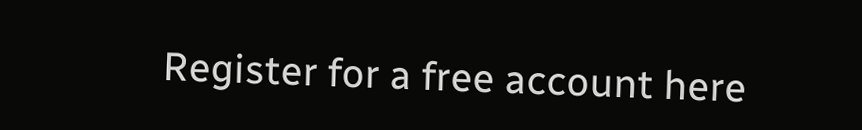Register for a free account here